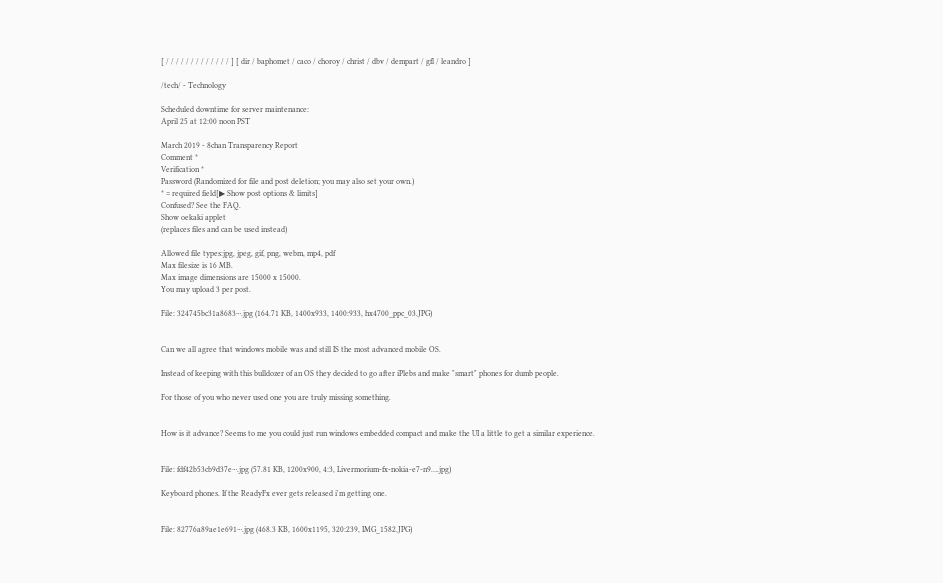[ / / / / / / / / / / / / / ] [ dir / baphomet / caco / choroy / christ / dbv / dempart / gfl / leandro ]

/tech/ - Technology

Scheduled downtime for server maintenance:
April 25 at 12:00 noon PST

March 2019 - 8chan Transparency Report
Comment *
Verification *
Password (Randomized for file and post deletion; you may also set your own.)
* = required field[▶ Show post options & limits]
Confused? See the FAQ.
Show oekaki applet
(replaces files and can be used instead)

Allowed file types:jpg, jpeg, gif, png, webm, mp4, pdf
Max filesize is 16 MB.
Max image dimensions are 15000 x 15000.
You may upload 3 per post.

File: 324745bc31a8683⋯.jpg (164.71 KB, 1400x933, 1400:933, hx4700_ppc_03.JPG)


Can we all agree that windows mobile was and still IS the most advanced mobile OS.

Instead of keeping with this bulldozer of an OS they decided to go after iPlebs and make "smart" phones for dumb people.

For those of you who never used one you are truly missing something.


How is it advance? Seems to me you could just run windows embedded compact and make the UI a little to get a similar experience.


File: fdf42b53cb9d37e⋯.jpg (57.81 KB, 1200x900, 4:3, Livermorium-fx-nokia-e7-n9….jpg)

Keyboard phones. If the ReadyFx ever gets released i'm getting one.


File: 82776a89ae1e691⋯.jpg (468.3 KB, 1600x1195, 320:239, IMG_1582.JPG)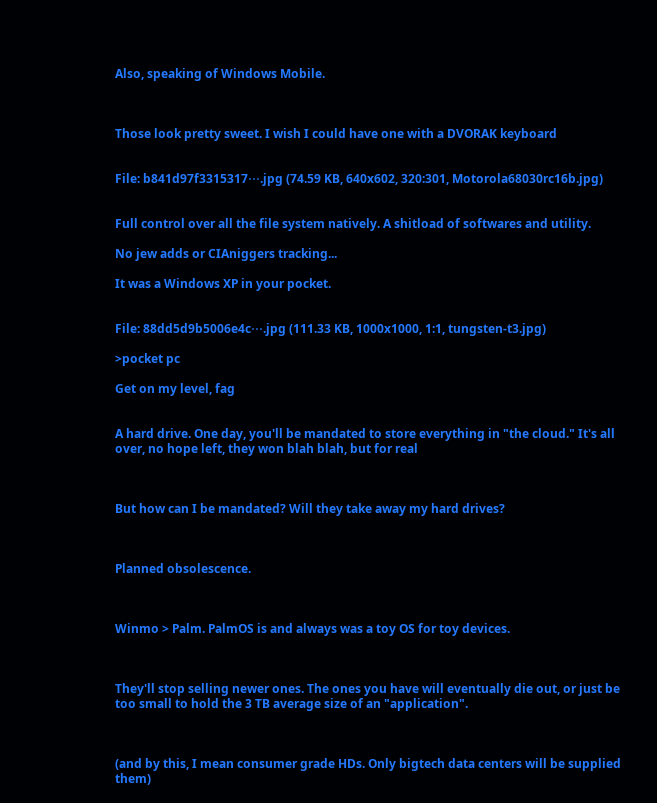Also, speaking of Windows Mobile.



Those look pretty sweet. I wish I could have one with a DVORAK keyboard


File: b841d97f3315317⋯.jpg (74.59 KB, 640x602, 320:301, Motorola68030rc16b.jpg)


Full control over all the file system natively. A shitload of softwares and utility.

No jew adds or CIAniggers tracking...

It was a Windows XP in your pocket.


File: 88dd5d9b5006e4c⋯.jpg (111.33 KB, 1000x1000, 1:1, tungsten-t3.jpg)

>pocket pc

Get on my level, fag


A hard drive. One day, you'll be mandated to store everything in "the cloud." It's all over, no hope left, they won blah blah, but for real



But how can I be mandated? Will they take away my hard drives?



Planned obsolescence.



Winmo > Palm. PalmOS is and always was a toy OS for toy devices.



They'll stop selling newer ones. The ones you have will eventually die out, or just be too small to hold the 3 TB average size of an "application".



(and by this, I mean consumer grade HDs. Only bigtech data centers will be supplied them)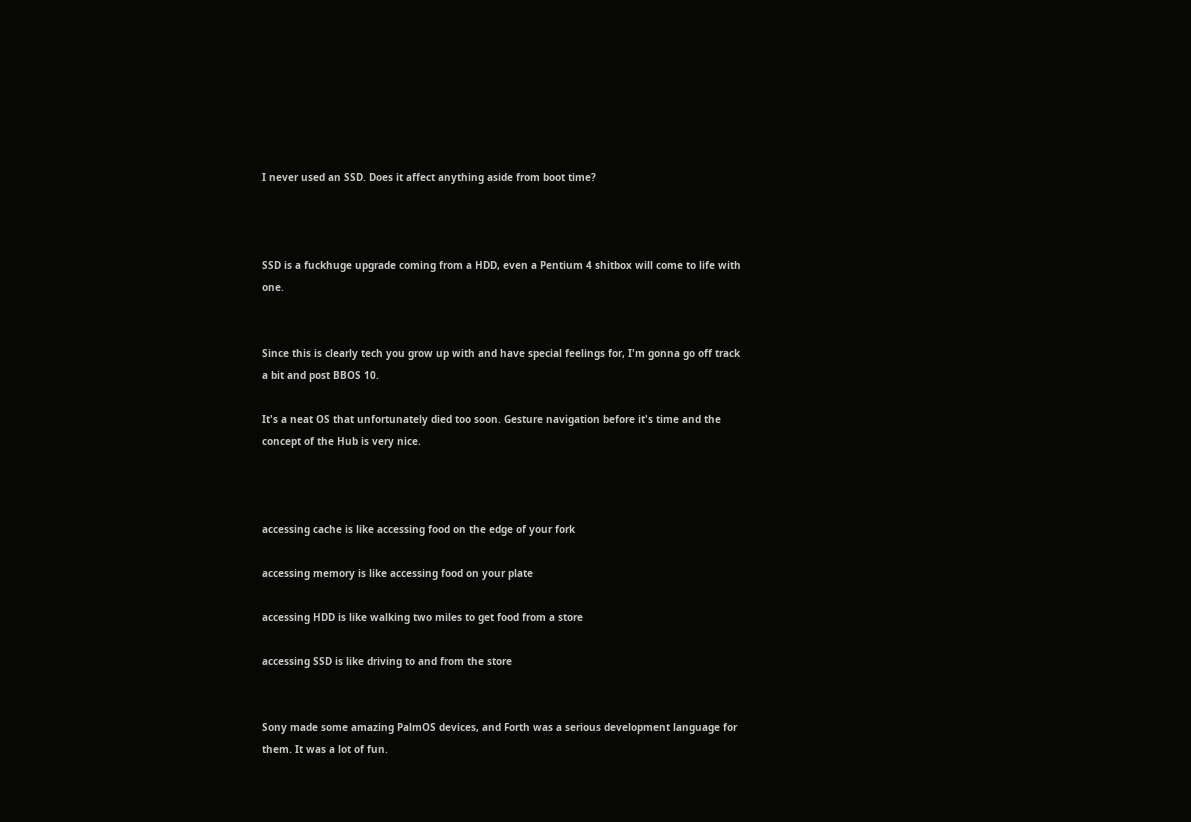I never used an SSD. Does it affect anything aside from boot time?



SSD is a fuckhuge upgrade coming from a HDD, even a Pentium 4 shitbox will come to life with one.


Since this is clearly tech you grow up with and have special feelings for, I'm gonna go off track a bit and post BBOS 10.

It's a neat OS that unfortunately died too soon. Gesture navigation before it's time and the concept of the Hub is very nice.



accessing cache is like accessing food on the edge of your fork

accessing memory is like accessing food on your plate

accessing HDD is like walking two miles to get food from a store

accessing SSD is like driving to and from the store


Sony made some amazing PalmOS devices, and Forth was a serious development language for them. It was a lot of fun.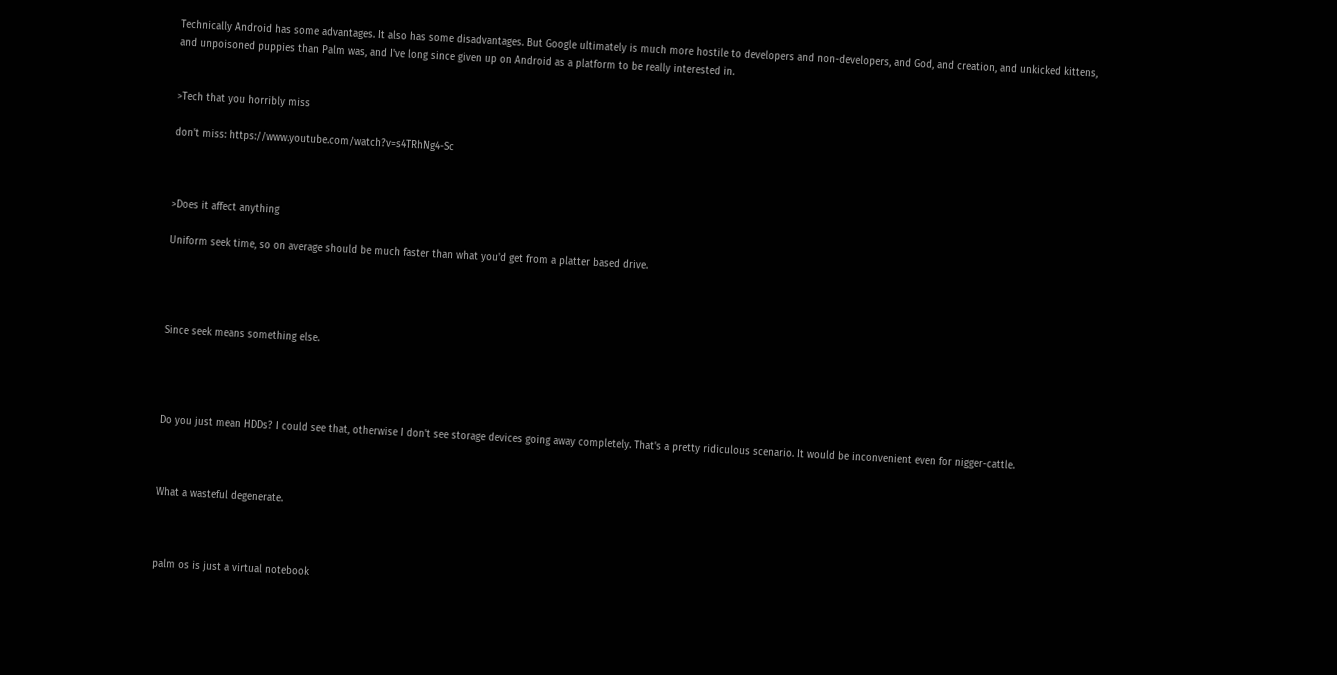Technically Android has some advantages. It also has some disadvantages. But Google ultimately is much more hostile to developers and non-developers, and God, and creation, and unkicked kittens, and unpoisoned puppies than Palm was, and I've long since given up on Android as a platform to be really interested in.


>Tech that you horribly miss

don't miss: https://www.youtube.com/watch?v=s4TRhNg4-Sc



>Does it affect anything

Uniform seek time, so on average should be much faster than what you'd get from a platter based drive.




Since seek means something else.




Do you just mean HDDs? I could see that, otherwise I don't see storage devices going away completely. That's a pretty ridiculous scenario. It would be inconvenient even for nigger-cattle.



What a wasteful degenerate.



palm os is just a virtual notebook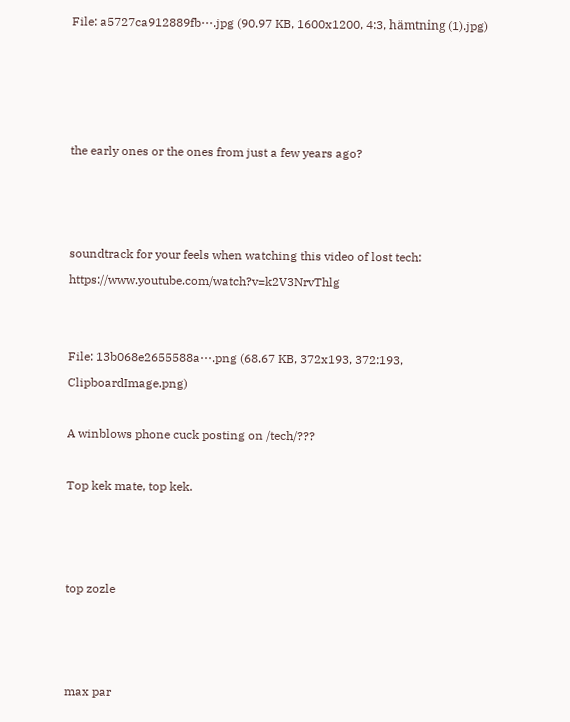File: a5727ca912889fb⋯.jpg (90.97 KB, 1600x1200, 4:3, hämtning (1).jpg)




the early ones or the ones from just a few years ago?



soundtrack for your feels when watching this video of lost tech: https://www.youtube.com/watch?v=k2V3NrvThlg


File: 13b068e2655588a⋯.png (68.67 KB, 372x193, 372:193, ClipboardImage.png)

A winblows phone cuck posting on /tech/???

Top kek mate, top kek.



top zozle



max par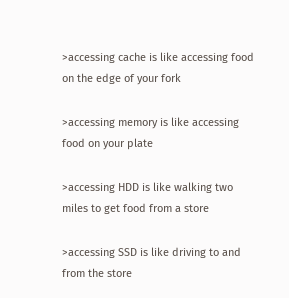>accessing cache is like accessing food on the edge of your fork

>accessing memory is like accessing food on your plate

>accessing HDD is like walking two miles to get food from a store

>accessing SSD is like driving to and from the store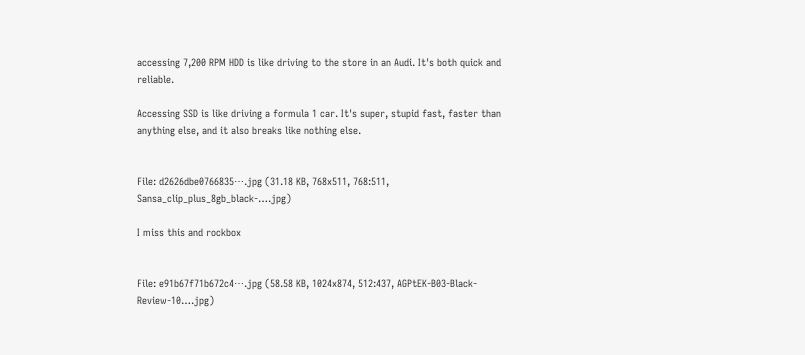accessing 7,200 RPM HDD is like driving to the store in an Audi. It's both quick and reliable.

Accessing SSD is like driving a formula 1 car. It's super, stupid fast, faster than anything else, and it also breaks like nothing else.


File: d2626dbe0766835⋯.jpg (31.18 KB, 768x511, 768:511, Sansa_clip_plus_8gb_black-….jpg)

I miss this and rockbox


File: e91b67f71b672c4⋯.jpg (58.58 KB, 1024x874, 512:437, AGPtEK-B03-Black-Review-10….jpg)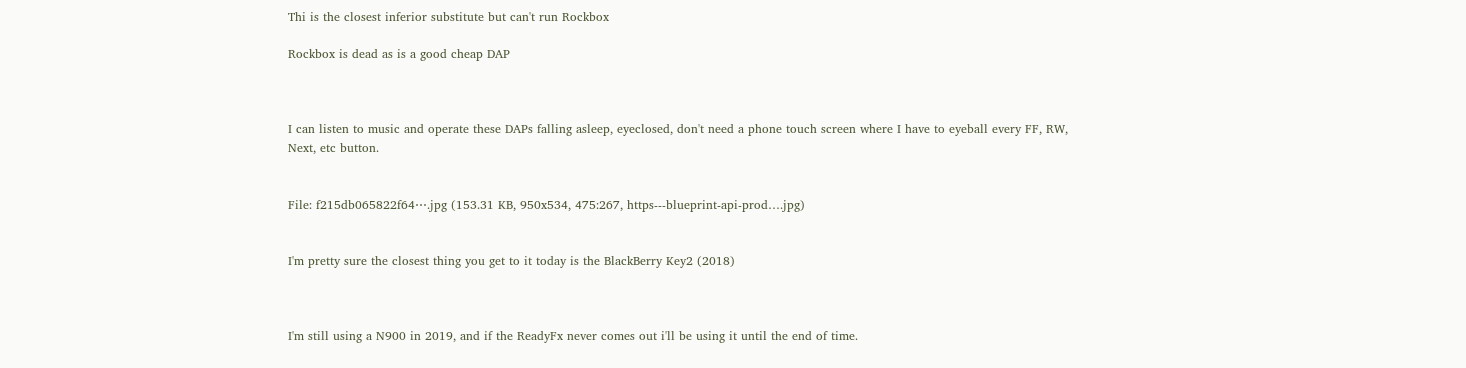Thi is the closest inferior substitute but can't run Rockbox

Rockbox is dead as is a good cheap DAP



I can listen to music and operate these DAPs falling asleep, eyeclosed, don't need a phone touch screen where I have to eyeball every FF, RW, Next, etc button.


File: f215db065822f64⋯.jpg (153.31 KB, 950x534, 475:267, https---blueprint-api-prod….jpg)


I'm pretty sure the closest thing you get to it today is the BlackBerry Key2 (2018)



I'm still using a N900 in 2019, and if the ReadyFx never comes out i'll be using it until the end of time.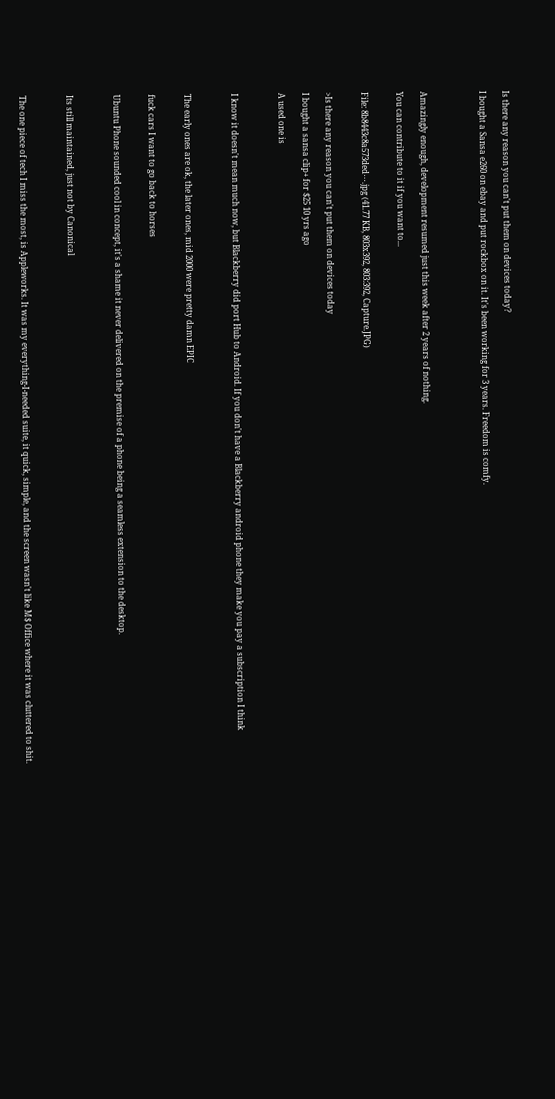Is there any reason you can't put them on devices today?

I bought a Sansa e260 on ebay and put rockbox on it. It's been working for 3 years. Freedom is comfy.




Amazingly enough, development resumed just this week after 2 years of nothing.

You can contribute to it if you want to...


File: 8b8443c8a573ded⋯.jpg (41.77 KB, 803x392, 803:392, Capture.JPG)


>Is there any reason you can't put them on devices today

I bought a sansa clip+ for $25 10 yrs ago

A used one is



I know it doesn't mean much now, but Blackberry did port Hub to Android. If you don't have a Blackberry android phone they make you pay a subscription I think



The early ones are ok, the later ones, mid 2000 were pretty damn EPIC


fuck cars I want to go back to horses


Ubuntu Phone sounded cool in concept, it's a shame it never delivered on the premise of a phone being a seamless extension to the desktop.



Its still maintained, just not by Canonical



The one piece of tech I miss the most, is Appleworks. It was my everything-I-needed suite, it quick, simple, and the screen wasn't like M$ Office where it was cluttered to shit.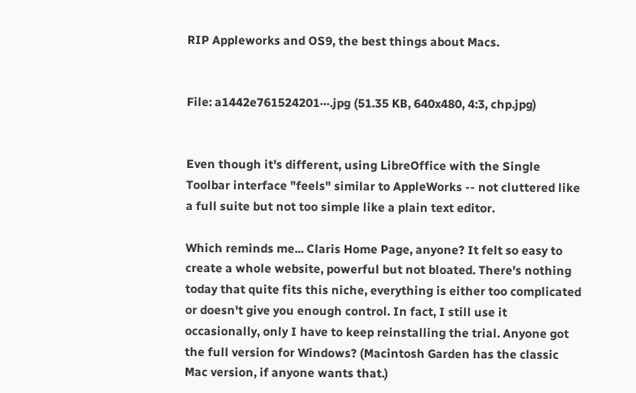RIP Appleworks and OS9, the best things about Macs.


File: a1442e761524201⋯.jpg (51.35 KB, 640x480, 4:3, chp.jpg)


Even though it's different, using LibreOffice with the Single Toolbar interface "feels" similar to AppleWorks -- not cluttered like a full suite but not too simple like a plain text editor.

Which reminds me... Claris Home Page, anyone? It felt so easy to create a whole website, powerful but not bloated. There's nothing today that quite fits this niche, everything is either too complicated or doesn't give you enough control. In fact, I still use it occasionally, only I have to keep reinstalling the trial. Anyone got the full version for Windows? (Macintosh Garden has the classic Mac version, if anyone wants that.)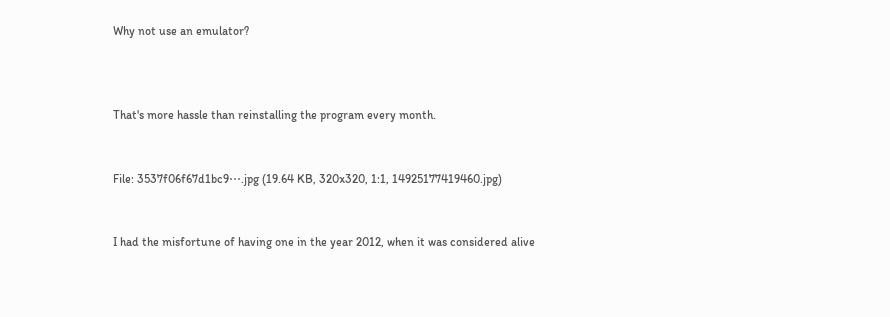Why not use an emulator?



That's more hassle than reinstalling the program every month.


File: 3537f06f67d1bc9⋯.jpg (19.64 KB, 320x320, 1:1, 14925177419460.jpg)


I had the misfortune of having one in the year 2012, when it was considered alive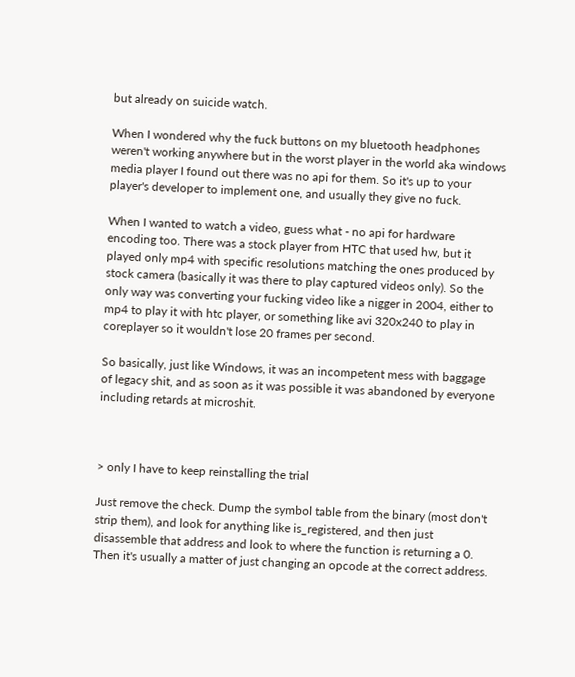but already on suicide watch.

When I wondered why the fuck buttons on my bluetooth headphones weren't working anywhere but in the worst player in the world aka windows media player I found out there was no api for them. So it's up to your player's developer to implement one, and usually they give no fuck.

When I wanted to watch a video, guess what - no api for hardware encoding too. There was a stock player from HTC that used hw, but it played only mp4 with specific resolutions matching the ones produced by stock camera (basically it was there to play captured videos only). So the only way was converting your fucking video like a nigger in 2004, either to mp4 to play it with htc player, or something like avi 320x240 to play in coreplayer so it wouldn't lose 20 frames per second.

So basically, just like Windows, it was an incompetent mess with baggage of legacy shit, and as soon as it was possible it was abandoned by everyone including retards at microshit.



> only I have to keep reinstalling the trial

Just remove the check. Dump the symbol table from the binary (most don't strip them), and look for anything like is_registered, and then just disassemble that address and look to where the function is returning a 0. Then it's usually a matter of just changing an opcode at the correct address.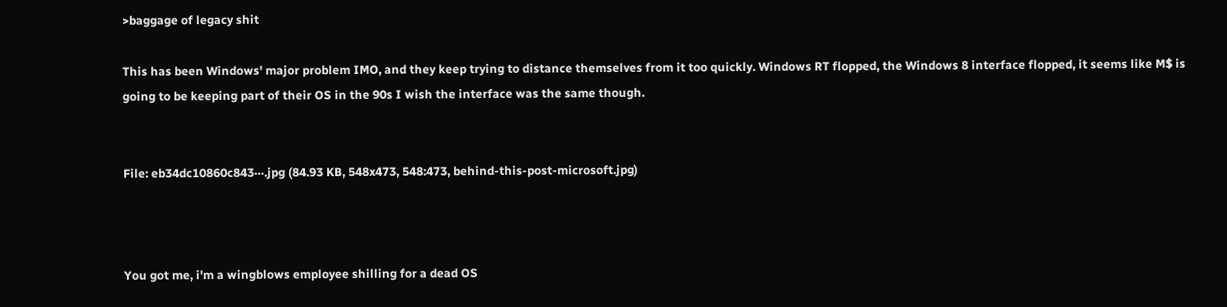>baggage of legacy shit

This has been Windows' major problem IMO, and they keep trying to distance themselves from it too quickly. Windows RT flopped, the Windows 8 interface flopped, it seems like M$ is going to be keeping part of their OS in the 90s I wish the interface was the same though.


File: eb34dc10860c843⋯.jpg (84.93 KB, 548x473, 548:473, behind-this-post-microsoft.jpg)



You got me, i'm a wingblows employee shilling for a dead OS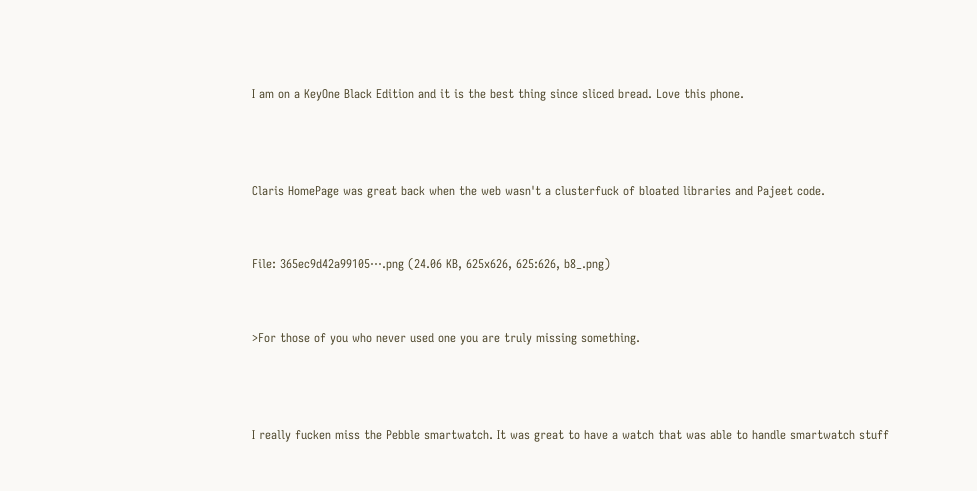I am on a KeyOne Black Edition and it is the best thing since sliced bread. Love this phone.



Claris HomePage was great back when the web wasn't a clusterfuck of bloated libraries and Pajeet code.


File: 365ec9d42a99105⋯.png (24.06 KB, 625x626, 625:626, b8_.png)


>For those of you who never used one you are truly missing something.



I really fucken miss the Pebble smartwatch. It was great to have a watch that was able to handle smartwatch stuff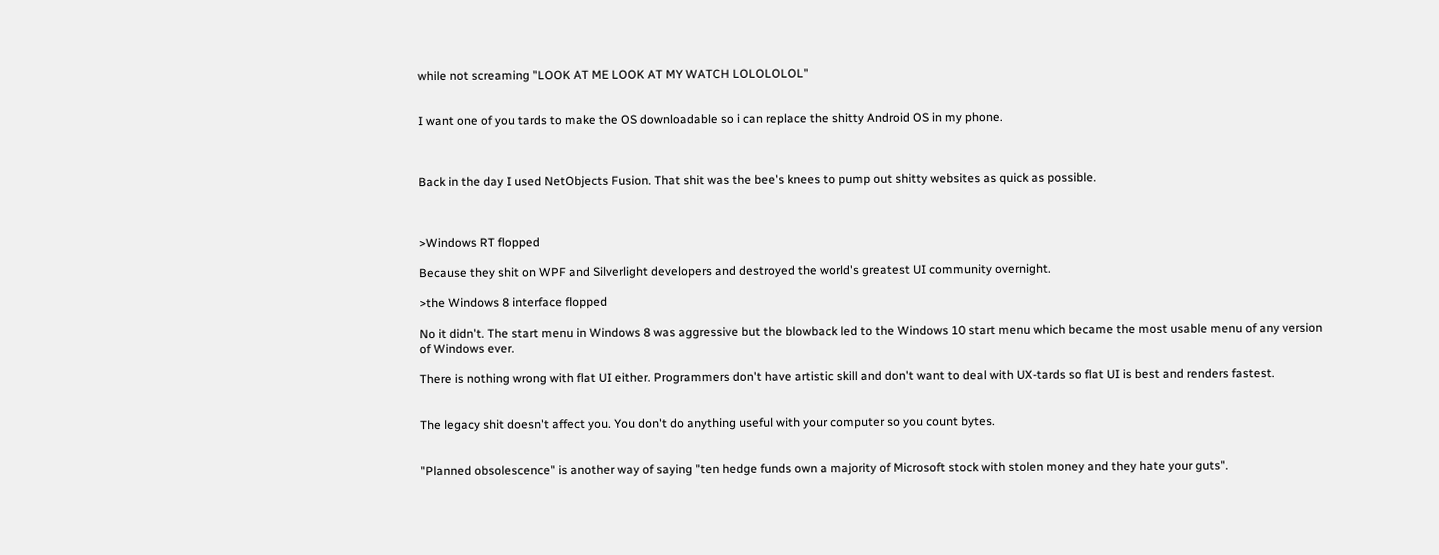while not screaming "LOOK AT ME LOOK AT MY WATCH LOLOLOLOL"


I want one of you tards to make the OS downloadable so i can replace the shitty Android OS in my phone.



Back in the day I used NetObjects Fusion. That shit was the bee's knees to pump out shitty websites as quick as possible.



>Windows RT flopped

Because they shit on WPF and Silverlight developers and destroyed the world's greatest UI community overnight.

>the Windows 8 interface flopped

No it didn't. The start menu in Windows 8 was aggressive but the blowback led to the Windows 10 start menu which became the most usable menu of any version of Windows ever.

There is nothing wrong with flat UI either. Programmers don't have artistic skill and don't want to deal with UX-tards so flat UI is best and renders fastest.


The legacy shit doesn't affect you. You don't do anything useful with your computer so you count bytes.


"Planned obsolescence" is another way of saying "ten hedge funds own a majority of Microsoft stock with stolen money and they hate your guts".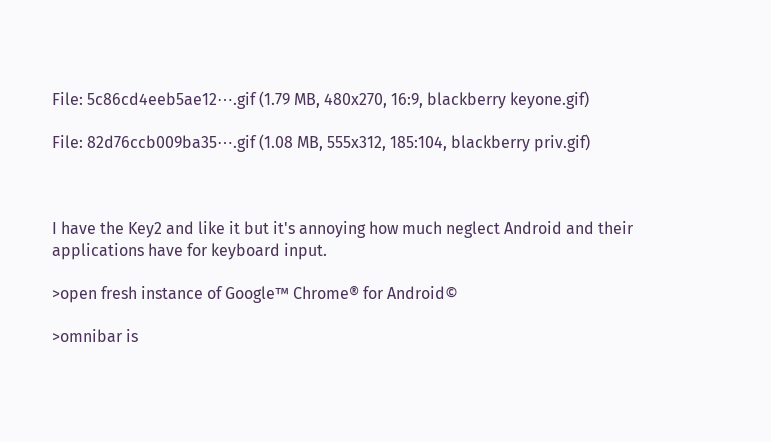File: 5c86cd4eeb5ae12⋯.gif (1.79 MB, 480x270, 16:9, blackberry keyone.gif)

File: 82d76ccb009ba35⋯.gif (1.08 MB, 555x312, 185:104, blackberry priv.gif)



I have the Key2 and like it but it's annoying how much neglect Android and their applications have for keyboard input.

>open fresh instance of Google™ Chrome® for Android©

>omnibar is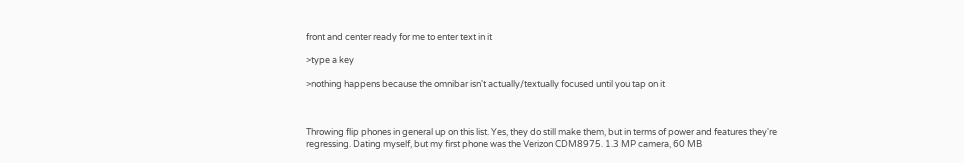front and center ready for me to enter text in it

>type a key

>nothing happens because the omnibar isn't actually/textually focused until you tap on it



Throwing flip phones in general up on this list. Yes, they do still make them, but in terms of power and features they're regressing. Dating myself, but my first phone was the Verizon CDM8975. 1.3 MP camera, 60 MB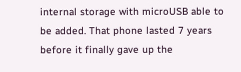internal storage with microUSB able to be added. That phone lasted 7 years before it finally gave up the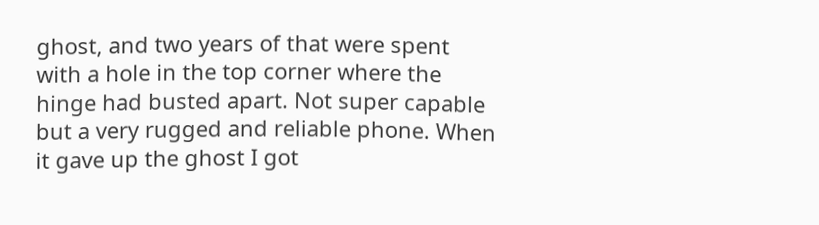ghost, and two years of that were spent with a hole in the top corner where the hinge had busted apart. Not super capable but a very rugged and reliable phone. When it gave up the ghost I got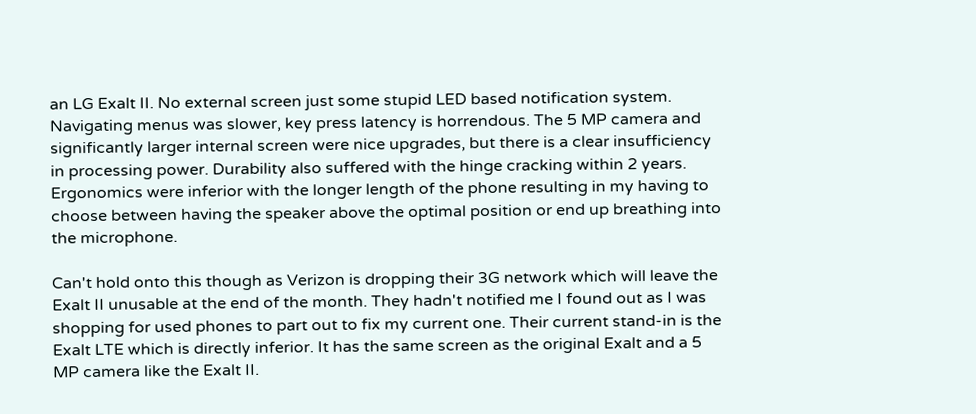an LG Exalt II. No external screen just some stupid LED based notification system. Navigating menus was slower, key press latency is horrendous. The 5 MP camera and significantly larger internal screen were nice upgrades, but there is a clear insufficiency in processing power. Durability also suffered with the hinge cracking within 2 years. Ergonomics were inferior with the longer length of the phone resulting in my having to choose between having the speaker above the optimal position or end up breathing into the microphone.

Can't hold onto this though as Verizon is dropping their 3G network which will leave the Exalt II unusable at the end of the month. They hadn't notified me I found out as I was shopping for used phones to part out to fix my current one. Their current stand-in is the Exalt LTE which is directly inferior. It has the same screen as the original Exalt and a 5 MP camera like the Exalt II.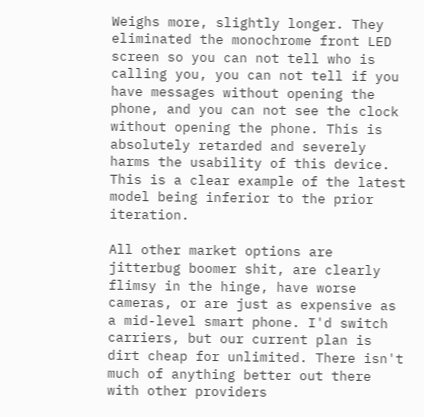Weighs more, slightly longer. They eliminated the monochrome front LED screen so you can not tell who is calling you, you can not tell if you have messages without opening the phone, and you can not see the clock without opening the phone. This is absolutely retarded and severely harms the usability of this device. This is a clear example of the latest model being inferior to the prior iteration.

All other market options are jitterbug boomer shit, are clearly flimsy in the hinge, have worse cameras, or are just as expensive as a mid-level smart phone. I'd switch carriers, but our current plan is dirt cheap for unlimited. There isn't much of anything better out there with other providers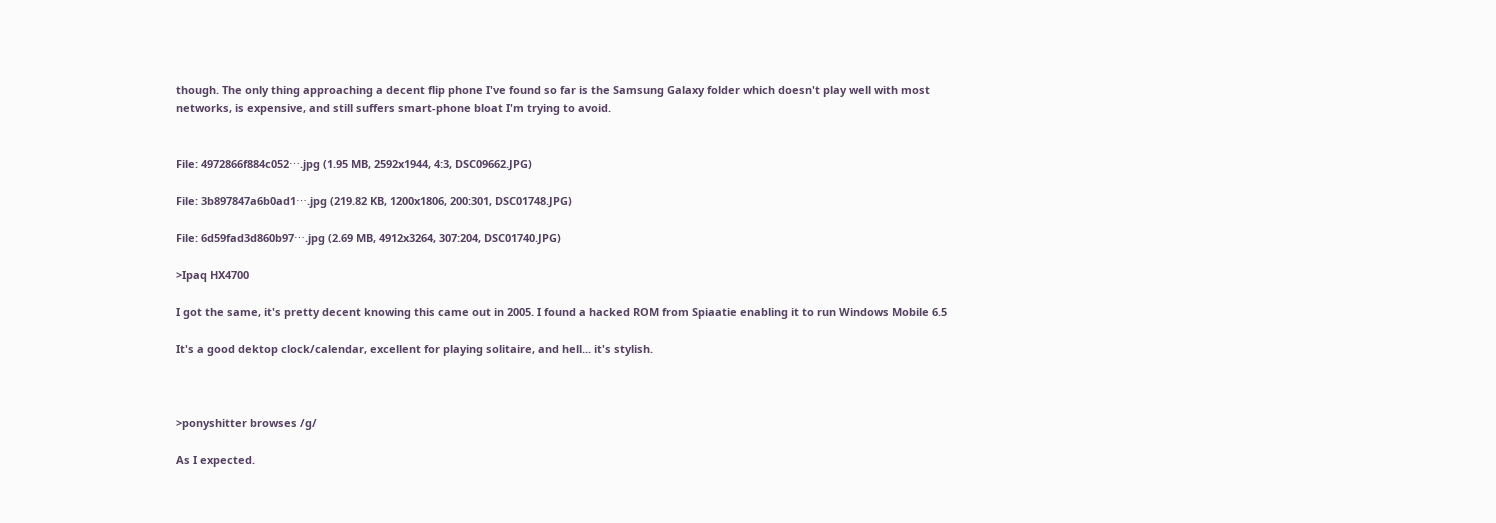though. The only thing approaching a decent flip phone I've found so far is the Samsung Galaxy folder which doesn't play well with most networks, is expensive, and still suffers smart-phone bloat I'm trying to avoid.


File: 4972866f884c052⋯.jpg (1.95 MB, 2592x1944, 4:3, DSC09662.JPG)

File: 3b897847a6b0ad1⋯.jpg (219.82 KB, 1200x1806, 200:301, DSC01748.JPG)

File: 6d59fad3d860b97⋯.jpg (2.69 MB, 4912x3264, 307:204, DSC01740.JPG)

>Ipaq HX4700

I got the same, it's pretty decent knowing this came out in 2005. I found a hacked ROM from Spiaatie enabling it to run Windows Mobile 6.5

It's a good dektop clock/calendar, excellent for playing solitaire, and hell... it's stylish.



>ponyshitter browses /g/

As I expected.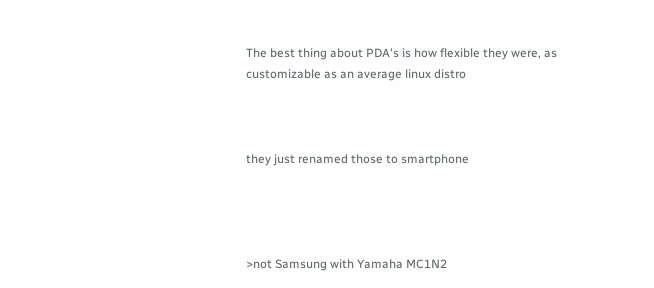The best thing about PDA's is how flexible they were, as customizable as an average linux distro



they just renamed those to smartphone




>not Samsung with Yamaha MC1N2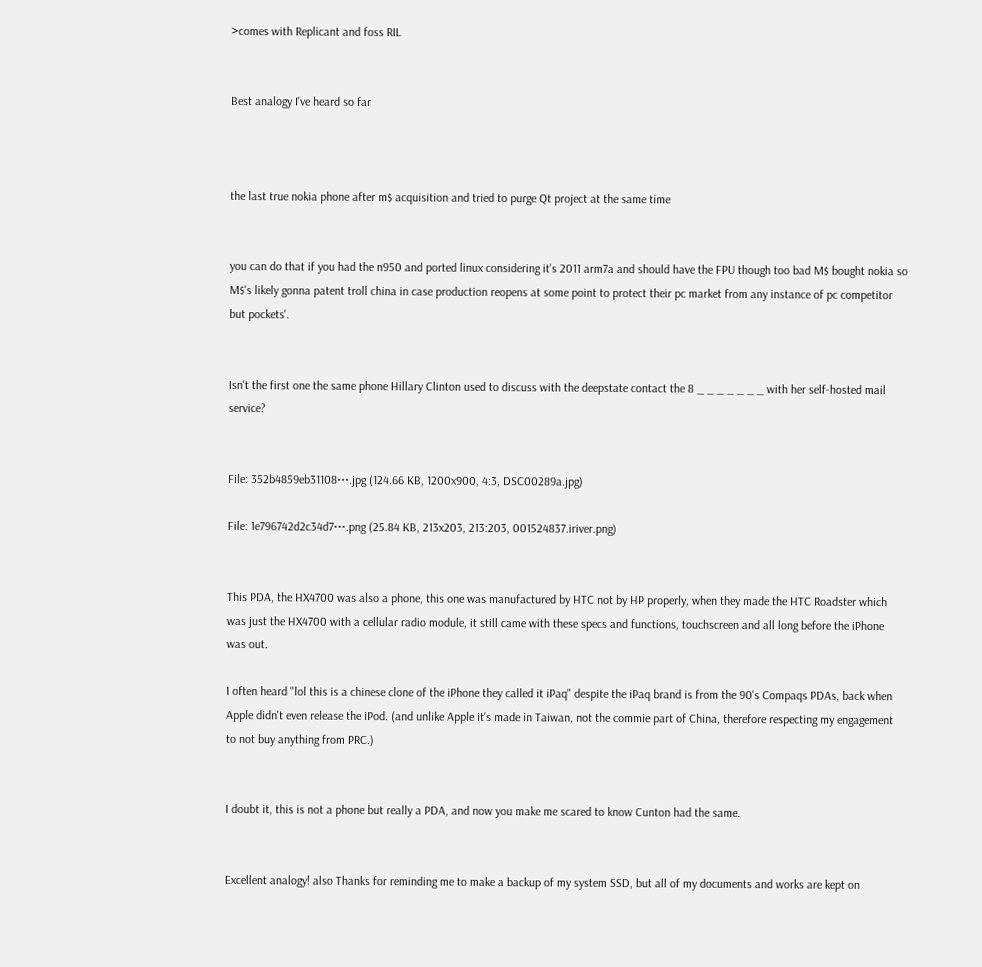>comes with Replicant and foss RIL


Best analogy I've heard so far



the last true nokia phone after m$ acquisition and tried to purge Qt project at the same time


you can do that if you had the n950 and ported linux considering it's 2011 arm7a and should have the FPU though too bad M$ bought nokia so M$'s likely gonna patent troll china in case production reopens at some point to protect their pc market from any instance of pc competitor but pockets'.


Isn't the first one the same phone Hillary Clinton used to discuss with the deepstate contact the 8 _ _ _ _ _ _ _ with her self-hosted mail service?


File: 352b4859eb31108⋯.jpg (124.66 KB, 1200x900, 4:3, DSC00289a.jpg)

File: 1e796742d2c34d7⋯.png (25.84 KB, 213x203, 213:203, 001524837.iriver.png)


This PDA, the HX4700 was also a phone, this one was manufactured by HTC not by HP properly, when they made the HTC Roadster which was just the HX4700 with a cellular radio module, it still came with these specs and functions, touchscreen and all long before the iPhone was out.

I often heard "lol this is a chinese clone of the iPhone they called it iPaq" despite the iPaq brand is from the 90's Compaqs PDAs, back when Apple didn't even release the iPod. (and unlike Apple it's made in Taiwan, not the commie part of China, therefore respecting my engagement to not buy anything from PRC.)


I doubt it, this is not a phone but really a PDA, and now you make me scared to know Cunton had the same.


Excellent analogy! also Thanks for reminding me to make a backup of my system SSD, but all of my documents and works are kept on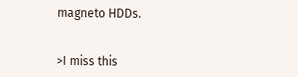magneto HDDs.


>I miss this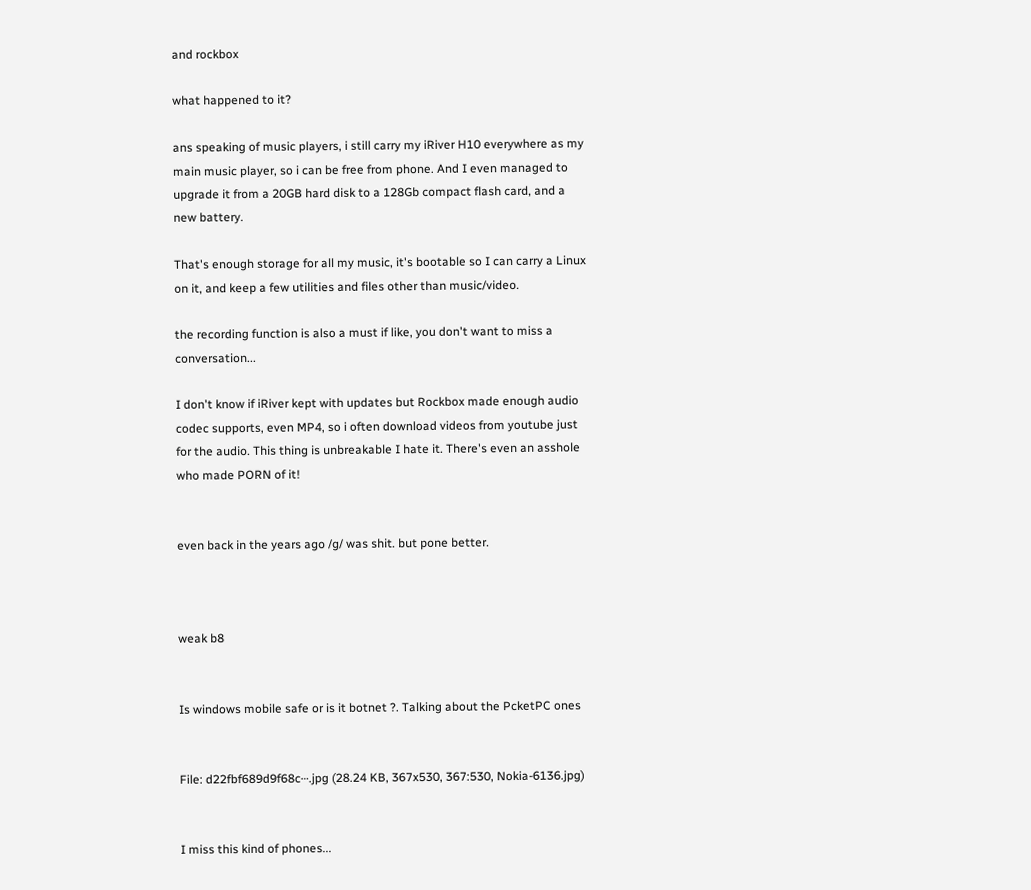and rockbox

what happened to it?

ans speaking of music players, i still carry my iRiver H10 everywhere as my main music player, so i can be free from phone. And I even managed to upgrade it from a 20GB hard disk to a 128Gb compact flash card, and a new battery.

That's enough storage for all my music, it's bootable so I can carry a Linux on it, and keep a few utilities and files other than music/video.

the recording function is also a must if like, you don't want to miss a conversation...

I don't know if iRiver kept with updates but Rockbox made enough audio codec supports, even MP4, so i often download videos from youtube just for the audio. This thing is unbreakable I hate it. There's even an asshole who made PORN of it!


even back in the years ago /g/ was shit. but pone better.



weak b8


Is windows mobile safe or is it botnet ?. Talking about the PcketPC ones


File: d22fbf689d9f68c⋯.jpg (28.24 KB, 367x530, 367:530, Nokia-6136.jpg)


I miss this kind of phones...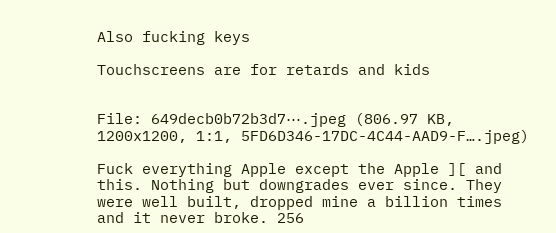Also fucking keys

Touchscreens are for retards and kids


File: 649decb0b72b3d7⋯.jpeg (806.97 KB, 1200x1200, 1:1, 5FD6D346-17DC-4C44-AAD9-F….jpeg)

Fuck everything Apple except the Apple ][ and this. Nothing but downgrades ever since. They were well built, dropped mine a billion times and it never broke. 256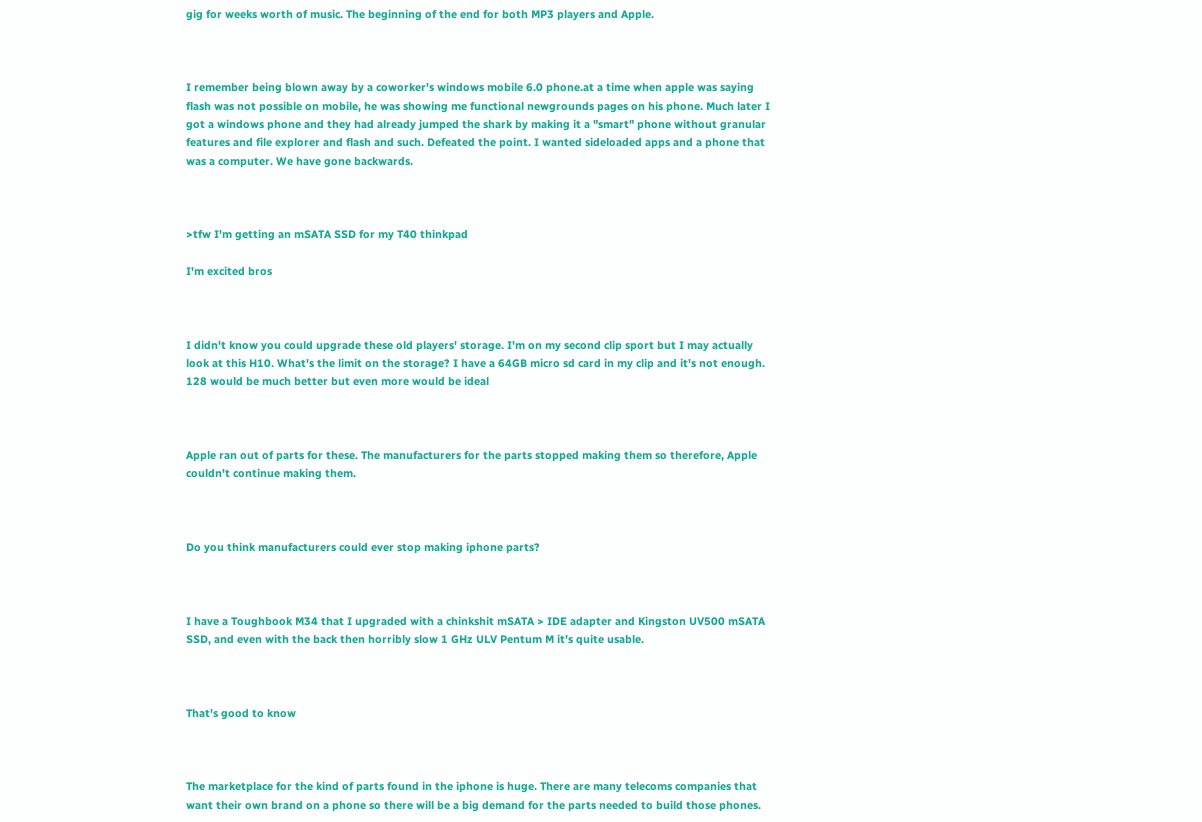gig for weeks worth of music. The beginning of the end for both MP3 players and Apple.



I remember being blown away by a coworker's windows mobile 6.0 phone.at a time when apple was saying flash was not possible on mobile, he was showing me functional newgrounds pages on his phone. Much later I got a windows phone and they had already jumped the shark by making it a "smart" phone without granular features and file explorer and flash and such. Defeated the point. I wanted sideloaded apps and a phone that was a computer. We have gone backwards.



>tfw I'm getting an mSATA SSD for my T40 thinkpad

I'm excited bros



I didn't know you could upgrade these old players' storage. I'm on my second clip sport but I may actually look at this H10. What's the limit on the storage? I have a 64GB micro sd card in my clip and it's not enough. 128 would be much better but even more would be ideal



Apple ran out of parts for these. The manufacturers for the parts stopped making them so therefore, Apple couldn't continue making them.



Do you think manufacturers could ever stop making iphone parts?



I have a Toughbook M34 that I upgraded with a chinkshit mSATA > IDE adapter and Kingston UV500 mSATA SSD, and even with the back then horribly slow 1 GHz ULV Pentum M it's quite usable.



That's good to know



The marketplace for the kind of parts found in the iphone is huge. There are many telecoms companies that want their own brand on a phone so there will be a big demand for the parts needed to build those phones.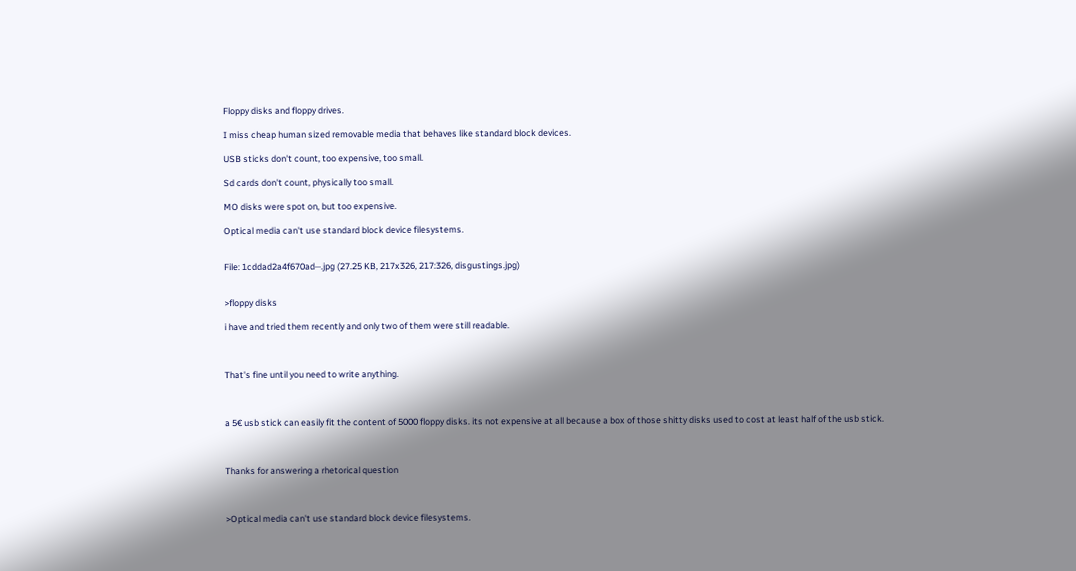Floppy disks and floppy drives.

I miss cheap human sized removable media that behaves like standard block devices.

USB sticks don't count, too expensive, too small.

Sd cards don't count, physically too small.

MO disks were spot on, but too expensive.

Optical media can't use standard block device filesystems.


File: 1cddad2a4f670ad⋯.jpg (27.25 KB, 217x326, 217:326, disgustings.jpg)


>floppy disks

i have and tried them recently and only two of them were still readable.



That's fine until you need to write anything.



a 5€ usb stick can easily fit the content of 5000 floppy disks. its not expensive at all because a box of those shitty disks used to cost at least half of the usb stick.



Thanks for answering a rhetorical question



>Optical media can't use standard block device filesystems.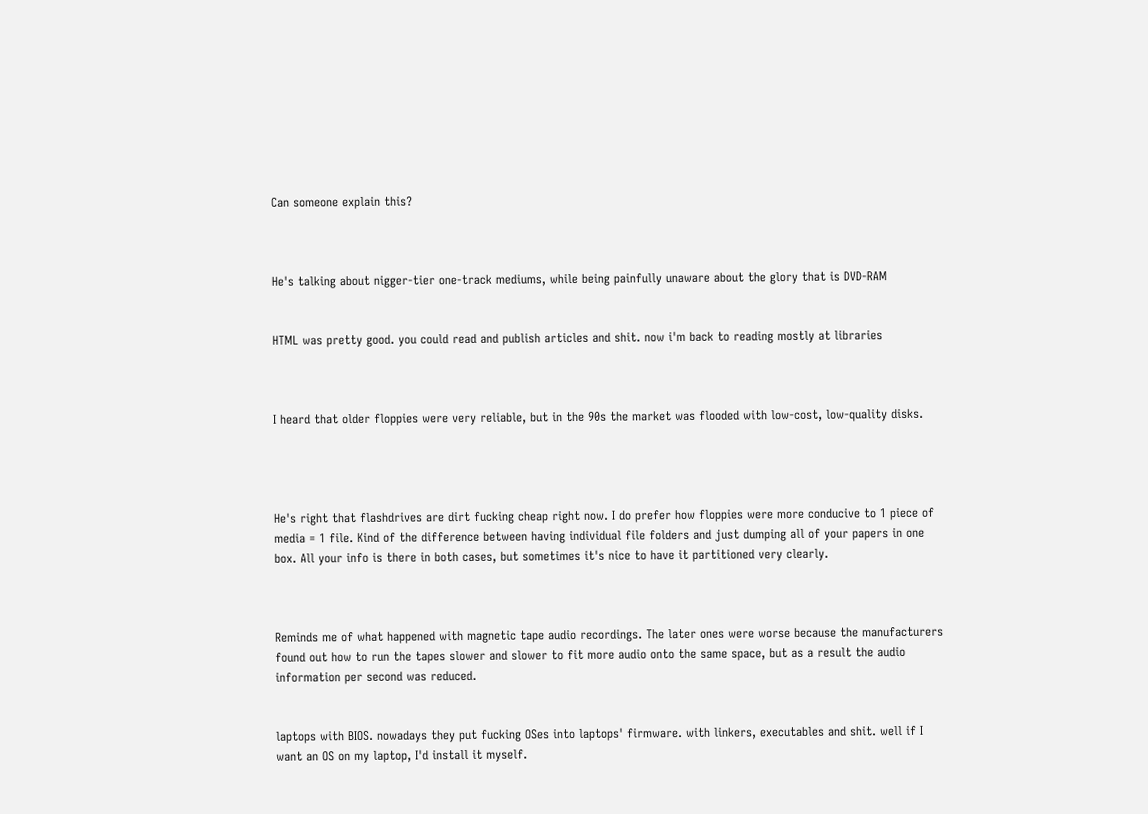Can someone explain this?



He's talking about nigger-tier one-track mediums, while being painfully unaware about the glory that is DVD-RAM


HTML was pretty good. you could read and publish articles and shit. now i'm back to reading mostly at libraries



I heard that older floppies were very reliable, but in the 90s the market was flooded with low-cost, low-quality disks.




He's right that flashdrives are dirt fucking cheap right now. I do prefer how floppies were more conducive to 1 piece of media = 1 file. Kind of the difference between having individual file folders and just dumping all of your papers in one box. All your info is there in both cases, but sometimes it's nice to have it partitioned very clearly.



Reminds me of what happened with magnetic tape audio recordings. The later ones were worse because the manufacturers found out how to run the tapes slower and slower to fit more audio onto the same space, but as a result the audio information per second was reduced.


laptops with BIOS. nowadays they put fucking OSes into laptops' firmware. with linkers, executables and shit. well if I want an OS on my laptop, I'd install it myself.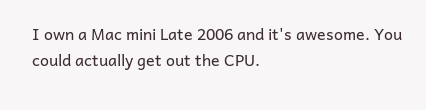I own a Mac mini Late 2006 and it's awesome. You could actually get out the CPU.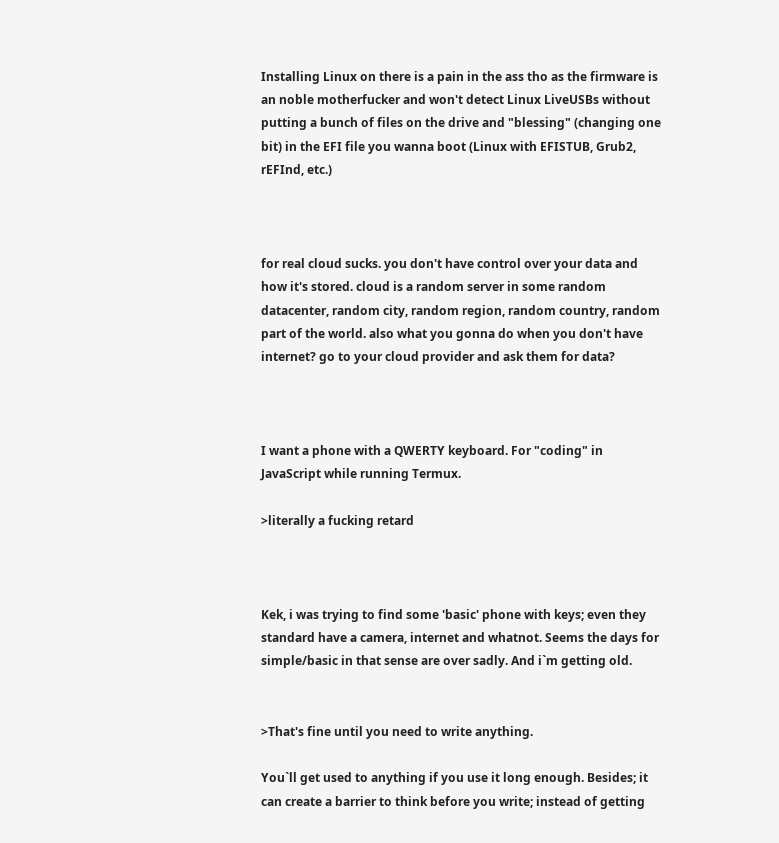Installing Linux on there is a pain in the ass tho as the firmware is an noble motherfucker and won't detect Linux LiveUSBs without putting a bunch of files on the drive and "blessing" (changing one bit) in the EFI file you wanna boot (Linux with EFISTUB, Grub2, rEFInd, etc.)



for real cloud sucks. you don't have control over your data and how it's stored. cloud is a random server in some random datacenter, random city, random region, random country, random part of the world. also what you gonna do when you don't have internet? go to your cloud provider and ask them for data?



I want a phone with a QWERTY keyboard. For "coding" in JavaScript while running Termux.

>literally a fucking retard



Kek, i was trying to find some 'basic' phone with keys; even they standard have a camera, internet and whatnot. Seems the days for simple/basic in that sense are over sadly. And i`m getting old.


>That's fine until you need to write anything.

You`ll get used to anything if you use it long enough. Besides; it can create a barrier to think before you write; instead of getting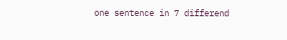one sentence in 7 differend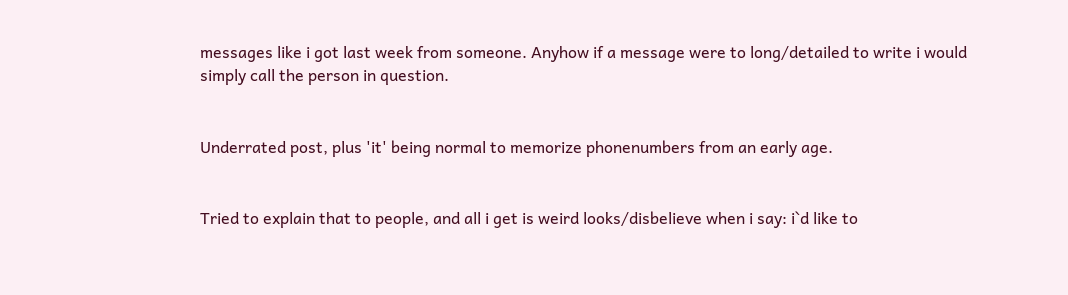messages like i got last week from someone. Anyhow if a message were to long/detailed to write i would simply call the person in question.


Underrated post, plus 'it' being normal to memorize phonenumbers from an early age.


Tried to explain that to people, and all i get is weird looks/disbelieve when i say: i`d like to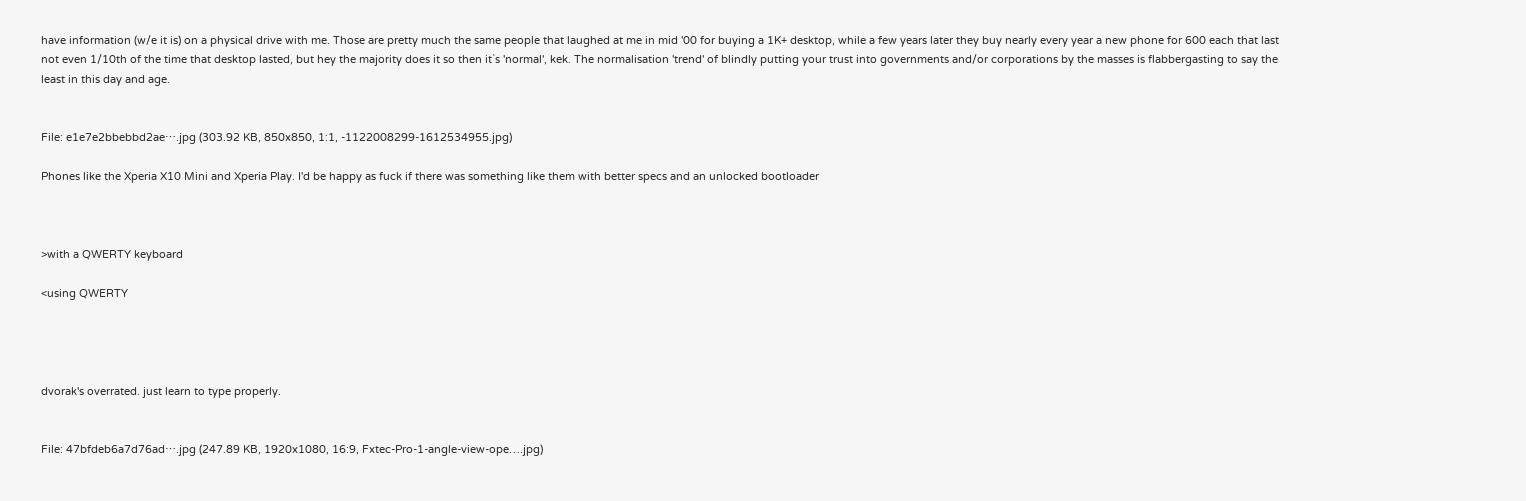have information (w/e it is) on a physical drive with me. Those are pretty much the same people that laughed at me in mid '00 for buying a 1K+ desktop, while a few years later they buy nearly every year a new phone for 600 each that last not even 1/10th of the time that desktop lasted, but hey the majority does it so then it`s 'normal', kek. The normalisation 'trend' of blindly putting your trust into governments and/or corporations by the masses is flabbergasting to say the least in this day and age.


File: e1e7e2bbebbd2ae⋯.jpg (303.92 KB, 850x850, 1:1, -1122008299-1612534955.jpg)

Phones like the Xperia X10 Mini and Xperia Play. I'd be happy as fuck if there was something like them with better specs and an unlocked bootloader



>with a QWERTY keyboard

<using QWERTY




dvorak's overrated. just learn to type properly.


File: 47bfdeb6a7d76ad⋯.jpg (247.89 KB, 1920x1080, 16:9, Fxtec-Pro-1-angle-view-ope….jpg)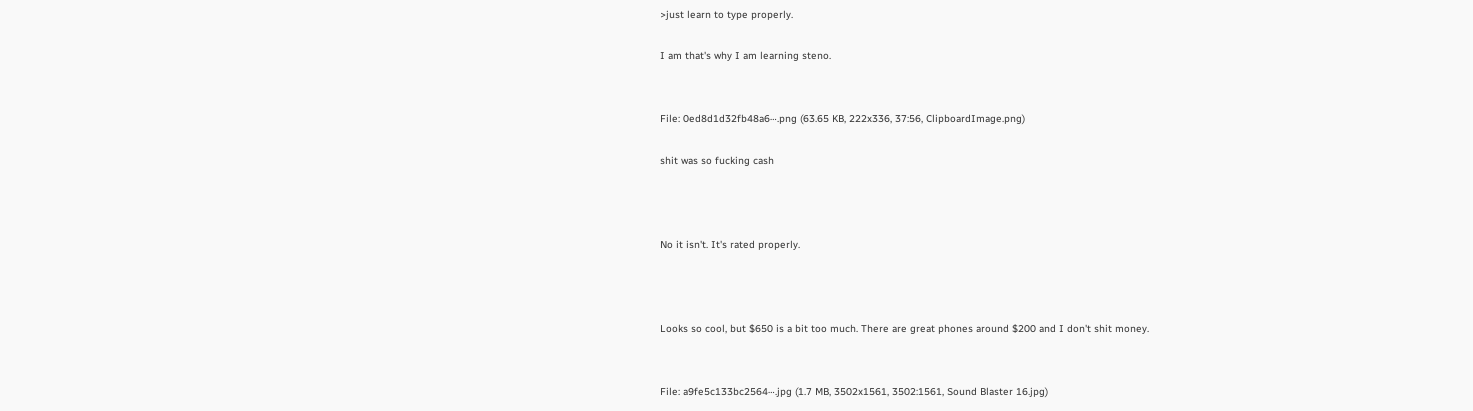>just learn to type properly.

I am that's why I am learning steno.


File: 0ed8d1d32fb48a6⋯.png (63.65 KB, 222x336, 37:56, ClipboardImage.png)

shit was so fucking cash



No it isn't. It's rated properly.



Looks so cool, but $650 is a bit too much. There are great phones around $200 and I don't shit money.


File: a9fe5c133bc2564⋯.jpg (1.7 MB, 3502x1561, 3502:1561, Sound Blaster 16.jpg)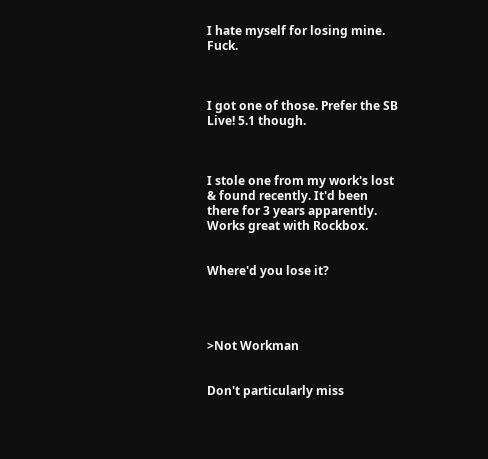I hate myself for losing mine. Fuck.



I got one of those. Prefer the SB Live! 5.1 though.



I stole one from my work's lost & found recently. It'd been there for 3 years apparently. Works great with Rockbox.


Where'd you lose it?




>Not Workman


Don't particularly miss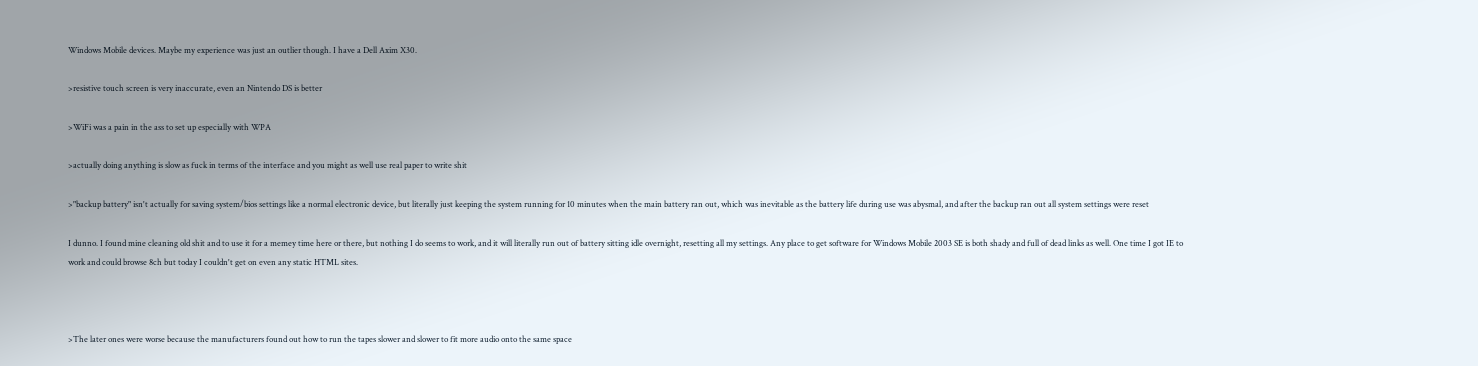Windows Mobile devices. Maybe my experience was just an outlier though. I have a Dell Axim X30.

>resistive touch screen is very inaccurate, even an Nintendo DS is better

>WiFi was a pain in the ass to set up especially with WPA

>actually doing anything is slow as fuck in terms of the interface and you might as well use real paper to write shit

>"backup battery" isn't actually for saving system/bios settings like a normal electronic device, but literally just keeping the system running for 10 minutes when the main battery ran out, which was inevitable as the battery life during use was abysmal, and after the backup ran out all system settings were reset

I dunno. I found mine cleaning old shit and to use it for a memey time here or there, but nothing I do seems to work, and it will literally run out of battery sitting idle overnight, resetting all my settings. Any place to get software for Windows Mobile 2003 SE is both shady and full of dead links as well. One time I got IE to work and could browse 8ch but today I couldn't get on even any static HTML sites.



>The later ones were worse because the manufacturers found out how to run the tapes slower and slower to fit more audio onto the same space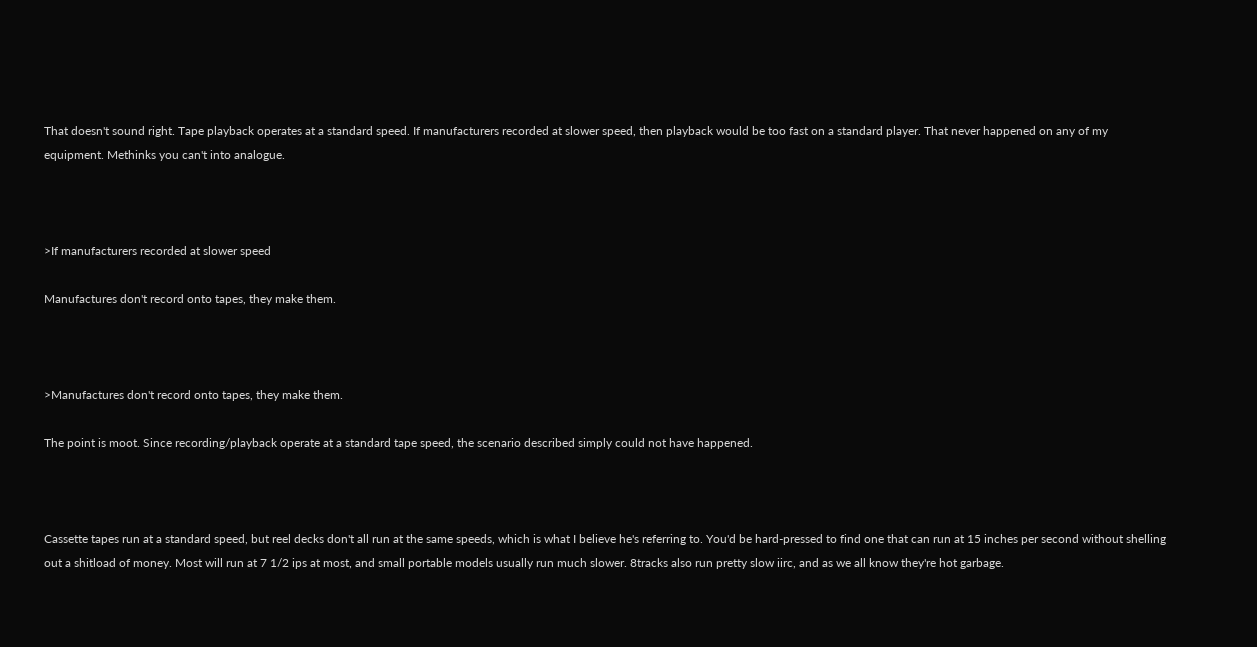That doesn't sound right. Tape playback operates at a standard speed. If manufacturers recorded at slower speed, then playback would be too fast on a standard player. That never happened on any of my equipment. Methinks you can't into analogue.



>If manufacturers recorded at slower speed

Manufactures don't record onto tapes, they make them.



>Manufactures don't record onto tapes, they make them.

The point is moot. Since recording/playback operate at a standard tape speed, the scenario described simply could not have happened.



Cassette tapes run at a standard speed, but reel decks don't all run at the same speeds, which is what I believe he's referring to. You'd be hard-pressed to find one that can run at 15 inches per second without shelling out a shitload of money. Most will run at 7 1/2 ips at most, and small portable models usually run much slower. 8tracks also run pretty slow iirc, and as we all know they're hot garbage.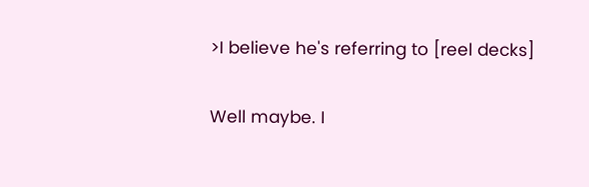>I believe he's referring to [reel decks]

Well maybe. I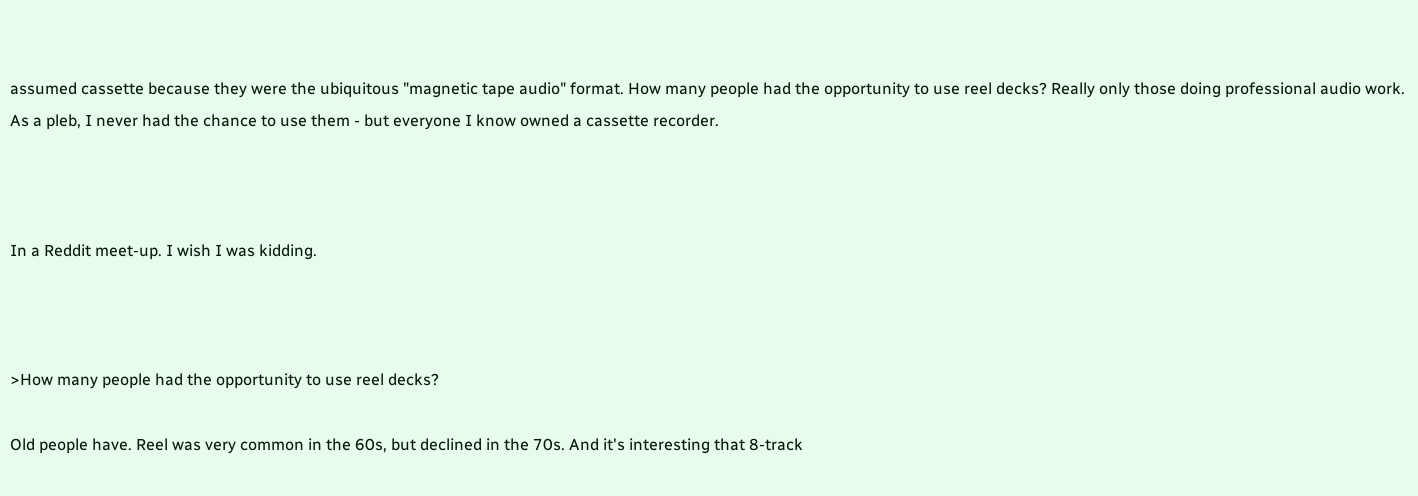assumed cassette because they were the ubiquitous "magnetic tape audio" format. How many people had the opportunity to use reel decks? Really only those doing professional audio work. As a pleb, I never had the chance to use them - but everyone I know owned a cassette recorder.



In a Reddit meet-up. I wish I was kidding.



>How many people had the opportunity to use reel decks?

Old people have. Reel was very common in the 60s, but declined in the 70s. And it's interesting that 8-track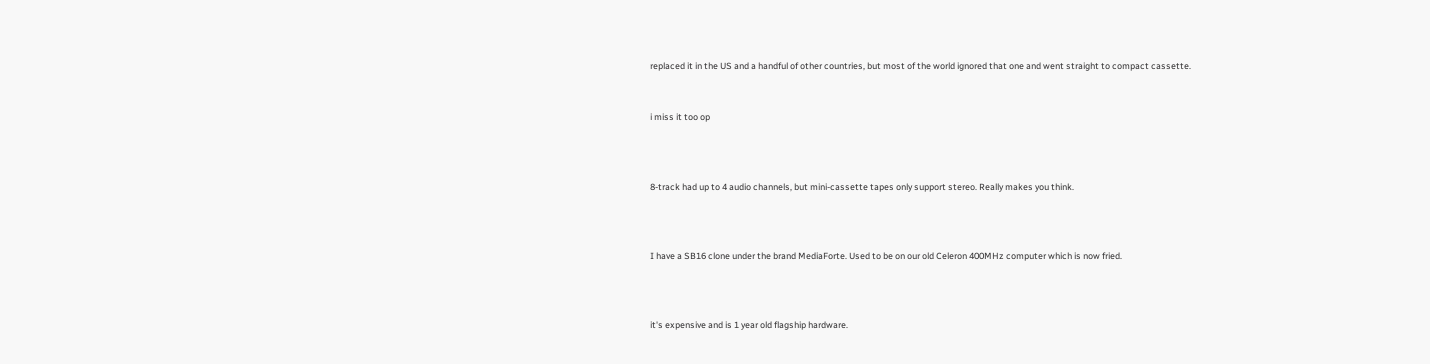replaced it in the US and a handful of other countries, but most of the world ignored that one and went straight to compact cassette.


i miss it too op



8-track had up to 4 audio channels, but mini-cassette tapes only support stereo. Really makes you think.



I have a SB16 clone under the brand MediaForte. Used to be on our old Celeron 400MHz computer which is now fried.



it's expensive and is 1 year old flagship hardware.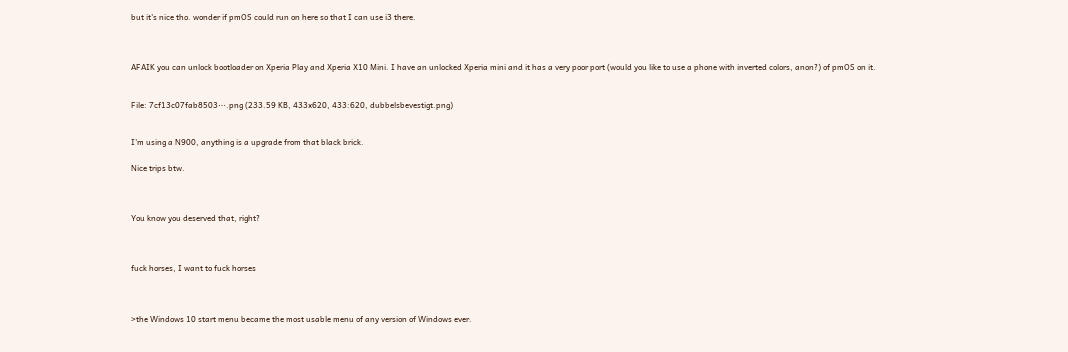but it's nice tho. wonder if pmOS could run on here so that I can use i3 there.



AFAIK you can unlock bootloader on Xperia Play and Xperia X10 Mini. I have an unlocked Xperia mini and it has a very poor port (would you like to use a phone with inverted colors, anon?) of pmOS on it.


File: 7cf13c07fab8503⋯.png (233.59 KB, 433x620, 433:620, dubbelsbevestigt.png)


I'm using a N900, anything is a upgrade from that black brick.

Nice trips btw.



You know you deserved that, right?



fuck horses, I want to fuck horses



>the Windows 10 start menu became the most usable menu of any version of Windows ever.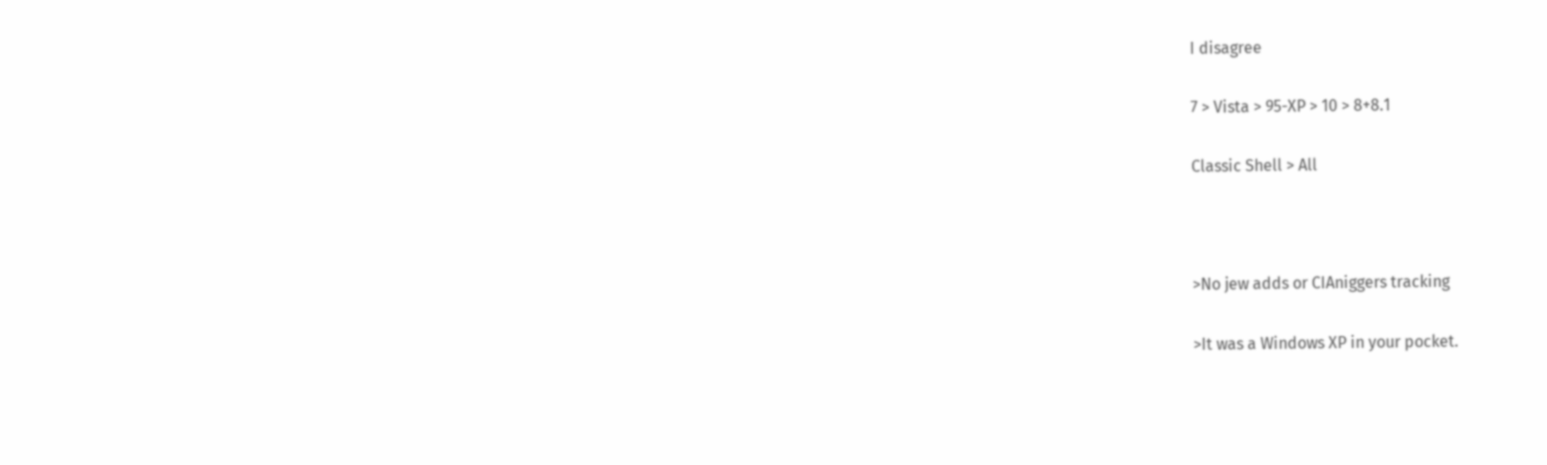I disagree

7 > Vista > 95-XP > 10 > 8+8.1

Classic Shell > All



>No jew adds or CIAniggers tracking

>It was a Windows XP in your pocket.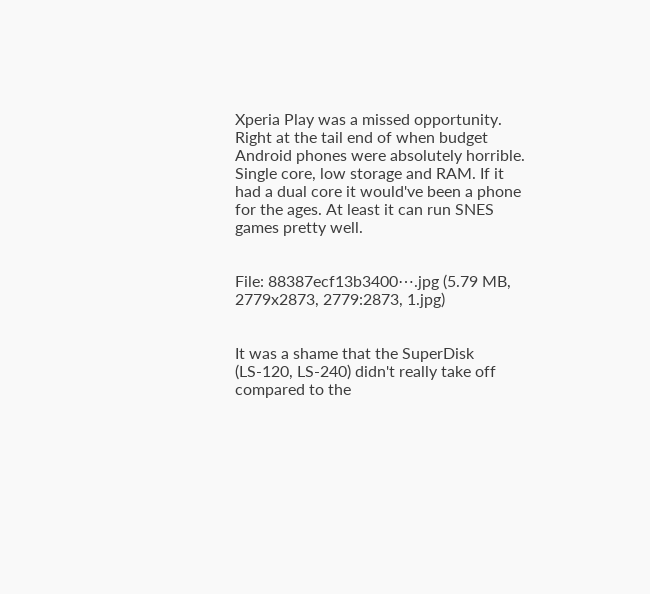Xperia Play was a missed opportunity. Right at the tail end of when budget Android phones were absolutely horrible. Single core, low storage and RAM. If it had a dual core it would've been a phone for the ages. At least it can run SNES games pretty well.


File: 88387ecf13b3400⋯.jpg (5.79 MB, 2779x2873, 2779:2873, 1.jpg)


It was a shame that the SuperDisk (LS-120, LS-240) didn't really take off compared to the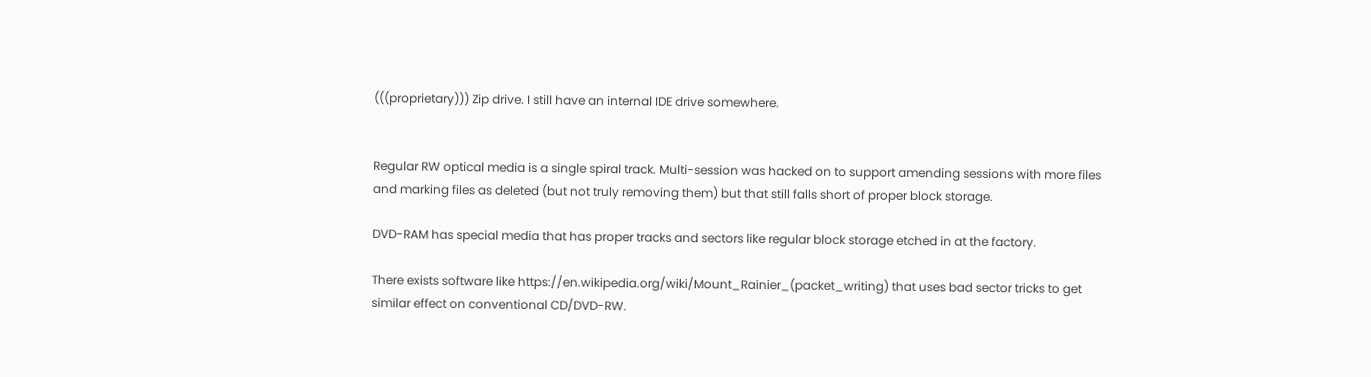(((proprietary))) Zip drive. I still have an internal IDE drive somewhere.


Regular RW optical media is a single spiral track. Multi-session was hacked on to support amending sessions with more files and marking files as deleted (but not truly removing them) but that still falls short of proper block storage.

DVD-RAM has special media that has proper tracks and sectors like regular block storage etched in at the factory.

There exists software like https://en.wikipedia.org/wiki/Mount_Rainier_(packet_writing) that uses bad sector tricks to get similar effect on conventional CD/DVD-RW.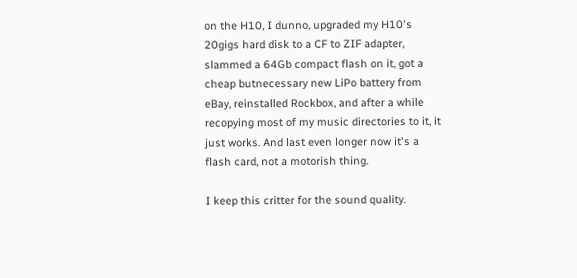on the H10, I dunno, upgraded my H10's 20gigs hard disk to a CF to ZIF adapter, slammed a 64Gb compact flash on it, got a cheap butnecessary new LiPo battery from eBay, reinstalled Rockbox, and after a while recopying most of my music directories to it, it just works. And last even longer now it's a flash card, not a motorish thing.

I keep this critter for the sound quality.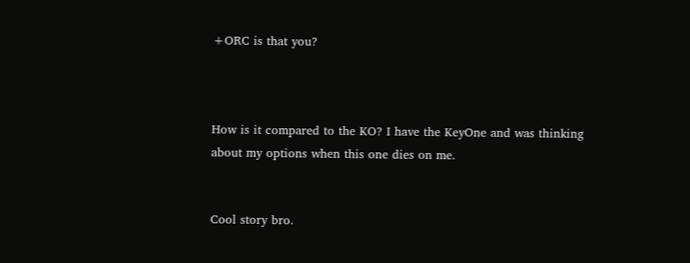+ORC is that you?



How is it compared to the KO? I have the KeyOne and was thinking about my options when this one dies on me.


Cool story bro.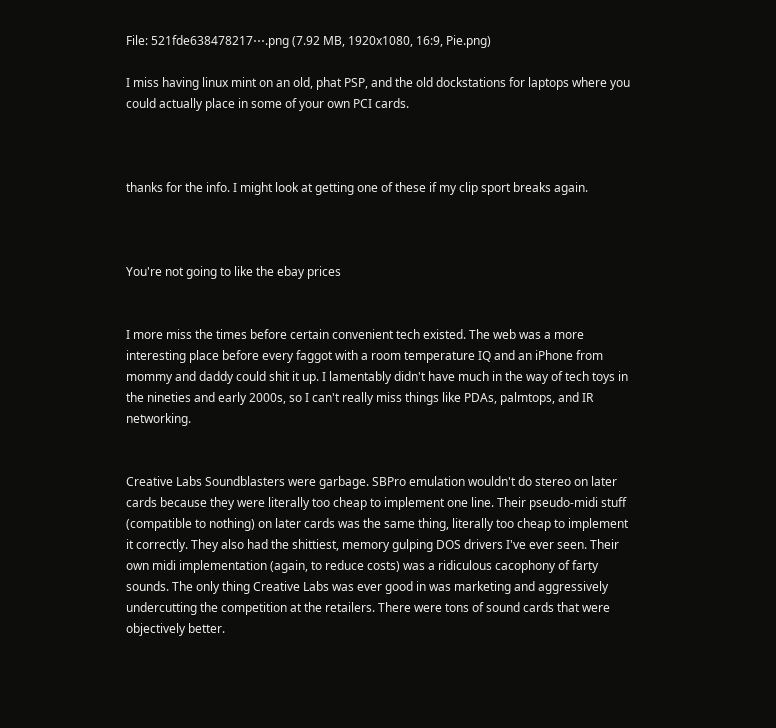File: 521fde638478217⋯.png (7.92 MB, 1920x1080, 16:9, Pie.png)

I miss having linux mint on an old, phat PSP, and the old dockstations for laptops where you could actually place in some of your own PCI cards.



thanks for the info. I might look at getting one of these if my clip sport breaks again.



You're not going to like the ebay prices


I more miss the times before certain convenient tech existed. The web was a more interesting place before every faggot with a room temperature IQ and an iPhone from mommy and daddy could shit it up. I lamentably didn't have much in the way of tech toys in the nineties and early 2000s, so I can't really miss things like PDAs, palmtops, and IR networking.


Creative Labs Soundblasters were garbage. SBPro emulation wouldn't do stereo on later cards because they were literally too cheap to implement one line. Their pseudo-midi stuff (compatible to nothing) on later cards was the same thing, literally too cheap to implement it correctly. They also had the shittiest, memory gulping DOS drivers I've ever seen. Their own midi implementation (again, to reduce costs) was a ridiculous cacophony of farty sounds. The only thing Creative Labs was ever good in was marketing and aggressively undercutting the competition at the retailers. There were tons of sound cards that were objectively better.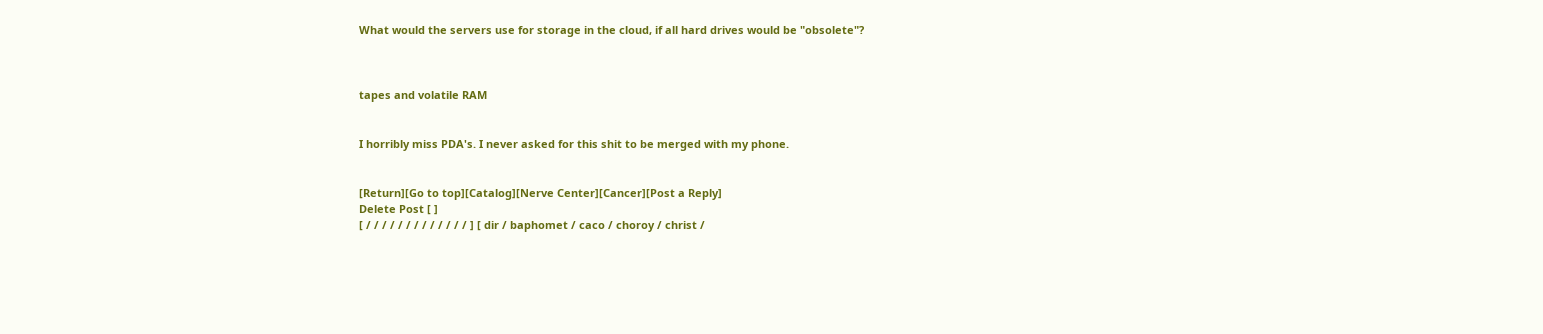What would the servers use for storage in the cloud, if all hard drives would be "obsolete"?



tapes and volatile RAM


I horribly miss PDA's. I never asked for this shit to be merged with my phone.


[Return][Go to top][Catalog][Nerve Center][Cancer][Post a Reply]
Delete Post [ ]
[ / / / / / / / / / / / / / ] [ dir / baphomet / caco / choroy / christ /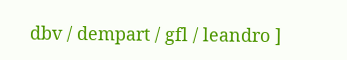dbv / dempart / gfl / leandro ]